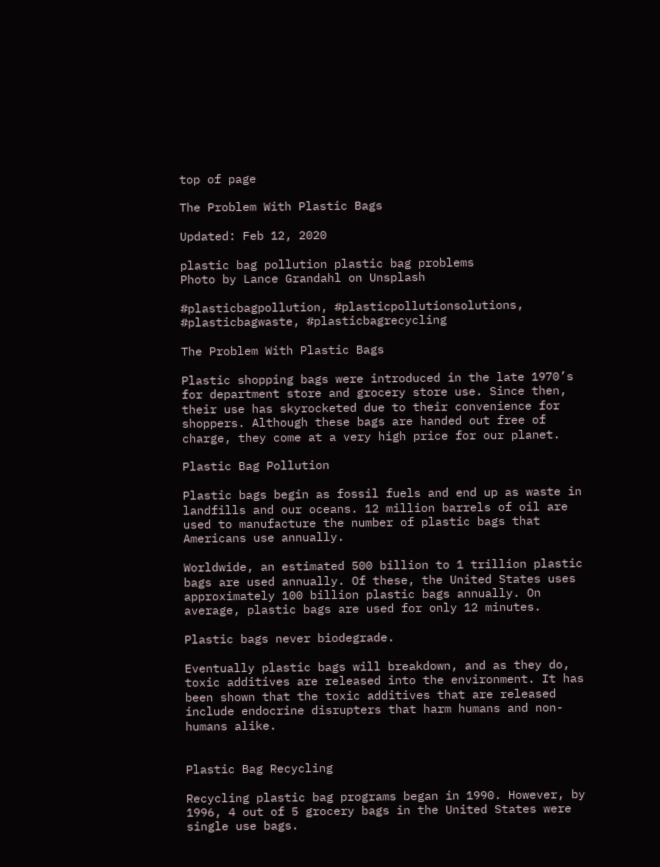top of page

The Problem With Plastic Bags

Updated: Feb 12, 2020

plastic bag pollution plastic bag problems
Photo by Lance Grandahl on Unsplash

#plasticbagpollution, #plasticpollutionsolutions, #plasticbagwaste, #plasticbagrecycling

The Problem With Plastic Bags

Plastic shopping bags were introduced in the late 1970’s for department store and grocery store use. Since then, their use has skyrocketed due to their convenience for shoppers. Although these bags are handed out free of charge, they come at a very high price for our planet.

Plastic Bag Pollution

Plastic bags begin as fossil fuels and end up as waste in landfills and our oceans. 12 million barrels of oil are used to manufacture the number of plastic bags that Americans use annually.

Worldwide, an estimated 500 billion to 1 trillion plastic bags are used annually. Of these, the United States uses approximately 100 billion plastic bags annually. On average, plastic bags are used for only 12 minutes.

Plastic bags never biodegrade.

Eventually plastic bags will breakdown, and as they do, toxic additives are released into the environment. It has been shown that the toxic additives that are released include endocrine disrupters that harm humans and non-humans alike.


Plastic Bag Recycling

Recycling plastic bag programs began in 1990. However, by 1996, 4 out of 5 grocery bags in the United States were single use bags.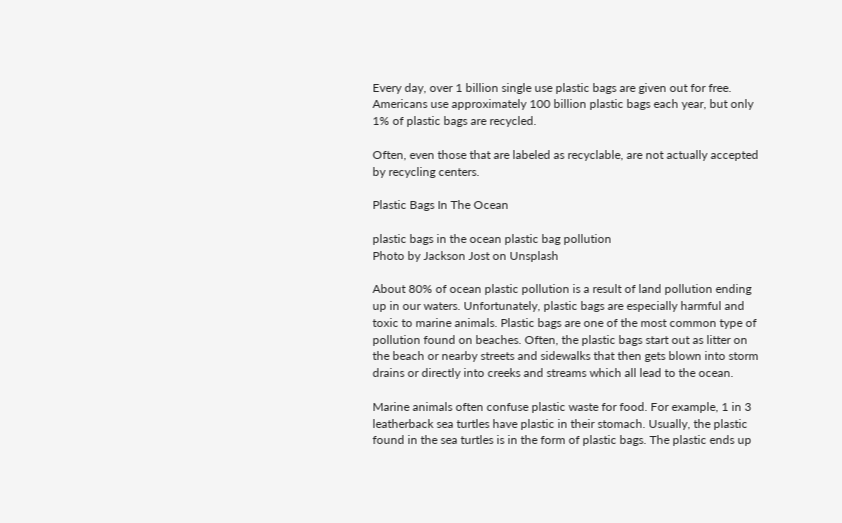Every day, over 1 billion single use plastic bags are given out for free. Americans use approximately 100 billion plastic bags each year, but only 1% of plastic bags are recycled.

Often, even those that are labeled as recyclable, are not actually accepted by recycling centers.

Plastic Bags In The Ocean

plastic bags in the ocean plastic bag pollution
Photo by Jackson Jost on Unsplash

About 80% of ocean plastic pollution is a result of land pollution ending up in our waters. Unfortunately, plastic bags are especially harmful and toxic to marine animals. Plastic bags are one of the most common type of pollution found on beaches. Often, the plastic bags start out as litter on the beach or nearby streets and sidewalks that then gets blown into storm drains or directly into creeks and streams which all lead to the ocean.

Marine animals often confuse plastic waste for food. For example, 1 in 3 leatherback sea turtles have plastic in their stomach. Usually, the plastic found in the sea turtles is in the form of plastic bags. The plastic ends up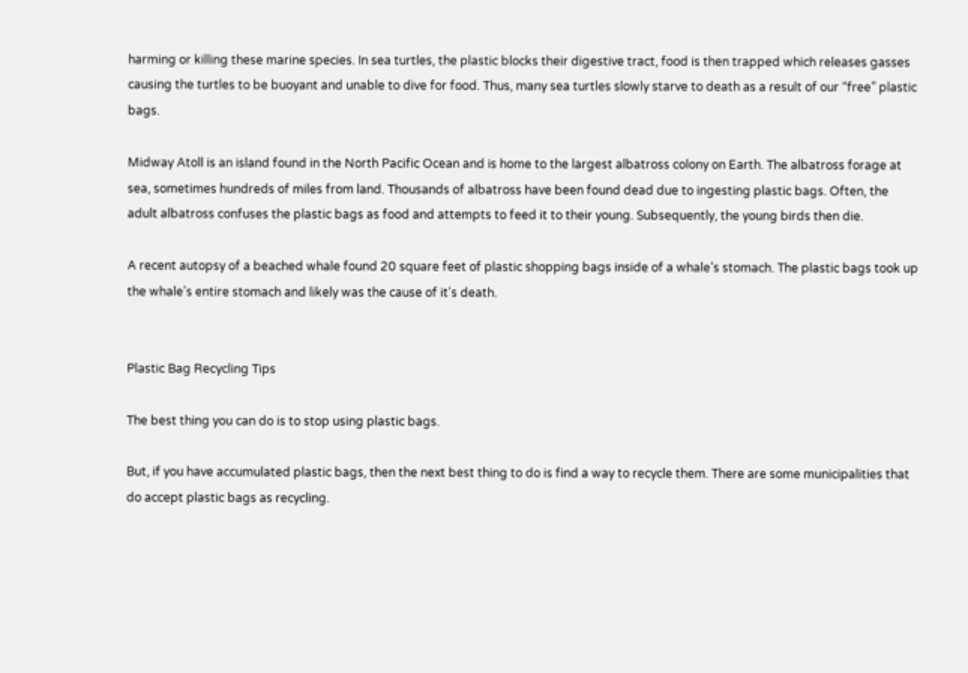harming or killing these marine species. In sea turtles, the plastic blocks their digestive tract, food is then trapped which releases gasses causing the turtles to be buoyant and unable to dive for food. Thus, many sea turtles slowly starve to death as a result of our “free” plastic bags.

Midway Atoll is an island found in the North Pacific Ocean and is home to the largest albatross colony on Earth. The albatross forage at sea, sometimes hundreds of miles from land. Thousands of albatross have been found dead due to ingesting plastic bags. Often, the adult albatross confuses the plastic bags as food and attempts to feed it to their young. Subsequently, the young birds then die.

A recent autopsy of a beached whale found 20 square feet of plastic shopping bags inside of a whale’s stomach. The plastic bags took up the whale’s entire stomach and likely was the cause of it's death.


Plastic Bag Recycling Tips

The best thing you can do is to stop using plastic bags.

But, if you have accumulated plastic bags, then the next best thing to do is find a way to recycle them. There are some municipalities that do accept plastic bags as recycling.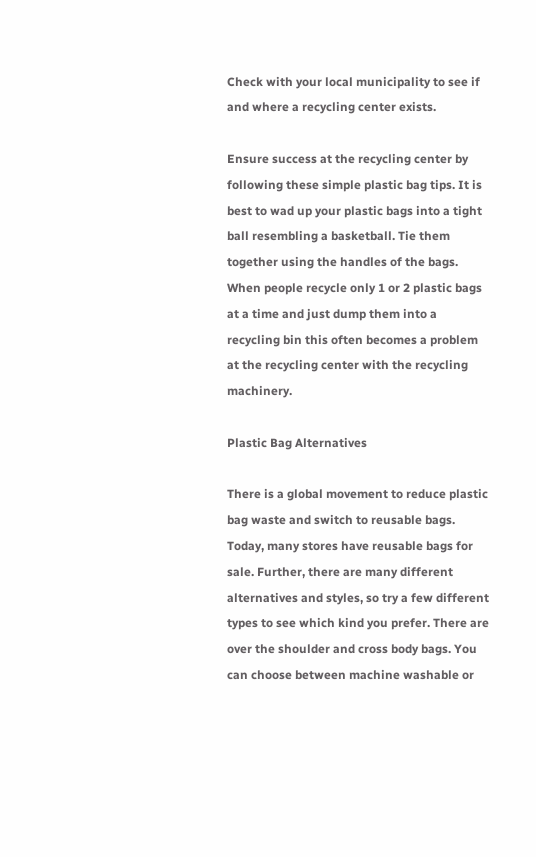Check with your local municipality to see if and where a recycling center exists.

Ensure success at the recycling center by following these simple plastic bag tips. It is best to wad up your plastic bags into a tight ball resembling a basketball. Tie them together using the handles of the bags. When people recycle only 1 or 2 plastic bags at a time and just dump them into a recycling bin this often becomes a problem at the recycling center with the recycling machinery.

Plastic Bag Alternatives

There is a global movement to reduce plastic bag waste and switch to reusable bags. Today, many stores have reusable bags for sale. Further, there are many different alternatives and styles, so try a few different types to see which kind you prefer. There are over the shoulder and cross body bags. You can choose between machine washable or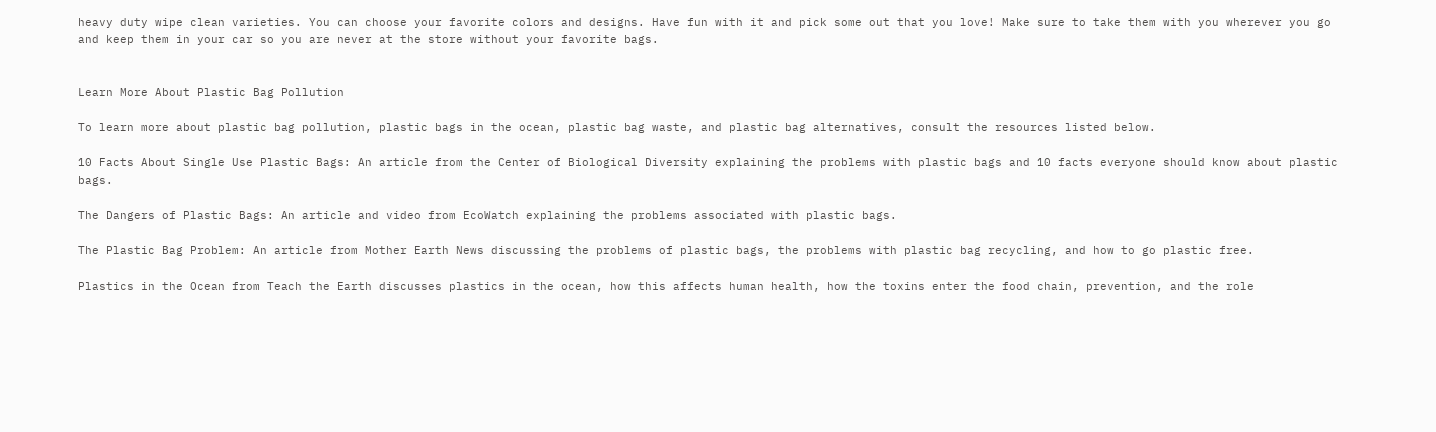heavy duty wipe clean varieties. You can choose your favorite colors and designs. Have fun with it and pick some out that you love! Make sure to take them with you wherever you go and keep them in your car so you are never at the store without your favorite bags.


Learn More About Plastic Bag Pollution

To learn more about plastic bag pollution, plastic bags in the ocean, plastic bag waste, and plastic bag alternatives, consult the resources listed below.

10 Facts About Single Use Plastic Bags: An article from the Center of Biological Diversity explaining the problems with plastic bags and 10 facts everyone should know about plastic bags.

The Dangers of Plastic Bags: An article and video from EcoWatch explaining the problems associated with plastic bags.

The Plastic Bag Problem: An article from Mother Earth News discussing the problems of plastic bags, the problems with plastic bag recycling, and how to go plastic free.

Plastics in the Ocean from Teach the Earth discusses plastics in the ocean, how this affects human health, how the toxins enter the food chain, prevention, and the role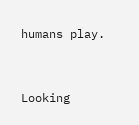humans play.


Looking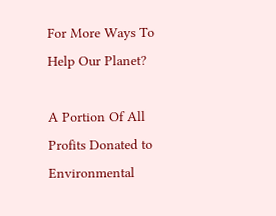For More Ways To Help Our Planet?

A Portion Of All Profits Donated to Environmental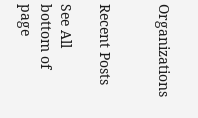Organizations


Recent Posts

See All
bottom of page